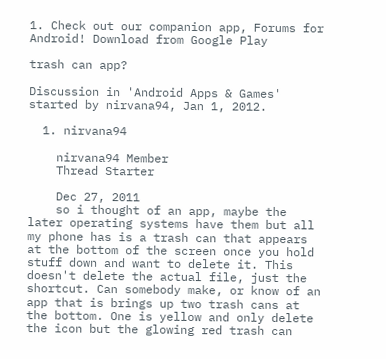1. Check out our companion app, Forums for Android! Download from Google Play

trash can app?

Discussion in 'Android Apps & Games' started by nirvana94, Jan 1, 2012.

  1. nirvana94

    nirvana94 Member
    Thread Starter

    Dec 27, 2011
    so i thought of an app, maybe the later operating systems have them but all my phone has is a trash can that appears at the bottom of the screen once you hold stuff down and want to delete it. This doesn't delete the actual file, just the shortcut. Can somebody make, or know of an app that is brings up two trash cans at the bottom. One is yellow and only delete the icon but the glowing red trash can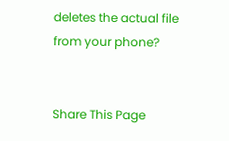deletes the actual file from your phone?


Share This Page